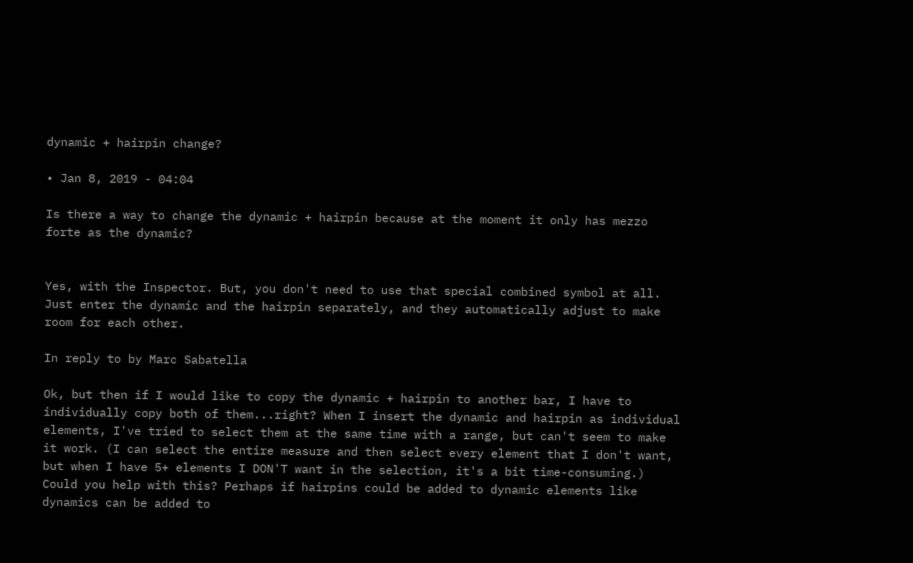dynamic + hairpin change?

• Jan 8, 2019 - 04:04

Is there a way to change the dynamic + hairpin because at the moment it only has mezzo forte as the dynamic?


Yes, with the Inspector. But, you don't need to use that special combined symbol at all. Just enter the dynamic and the hairpin separately, and they automatically adjust to make room for each other.

In reply to by Marc Sabatella

Ok, but then if I would like to copy the dynamic + hairpin to another bar, I have to individually copy both of them...right? When I insert the dynamic and hairpin as individual elements, I've tried to select them at the same time with a range, but can't seem to make it work. (I can select the entire measure and then select every element that I don't want, but when I have 5+ elements I DON'T want in the selection, it's a bit time-consuming.) Could you help with this? Perhaps if hairpins could be added to dynamic elements like dynamics can be added to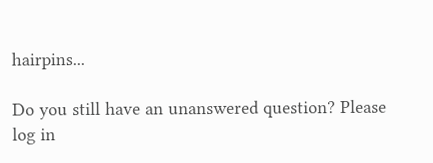hairpins...

Do you still have an unanswered question? Please log in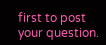first to post your question.